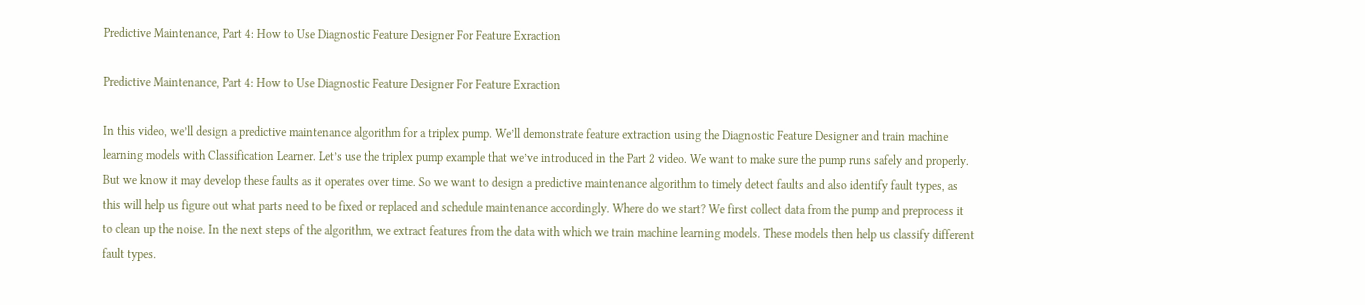Predictive Maintenance, Part 4: How to Use Diagnostic Feature Designer For Feature Exraction

Predictive Maintenance, Part 4: How to Use Diagnostic Feature Designer For Feature Exraction

In this video, we’ll design a predictive maintenance algorithm for a triplex pump. We’ll demonstrate feature extraction using the Diagnostic Feature Designer and train machine learning models with Classification Learner. Let’s use the triplex pump example that we’ve introduced in the Part 2 video. We want to make sure the pump runs safely and properly. But we know it may develop these faults as it operates over time. So we want to design a predictive maintenance algorithm to timely detect faults and also identify fault types, as this will help us figure out what parts need to be fixed or replaced and schedule maintenance accordingly. Where do we start? We first collect data from the pump and preprocess it to clean up the noise. In the next steps of the algorithm, we extract features from the data with which we train machine learning models. These models then help us classify different fault types.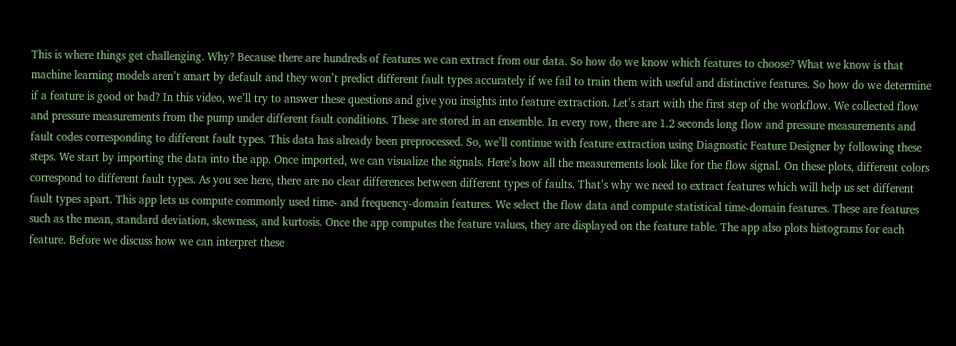This is where things get challenging. Why? Because there are hundreds of features we can extract from our data. So how do we know which features to choose? What we know is that machine learning models aren’t smart by default and they won’t predict different fault types accurately if we fail to train them with useful and distinctive features. So how do we determine if a feature is good or bad? In this video, we’ll try to answer these questions and give you insights into feature extraction. Let’s start with the first step of the workflow. We collected flow and pressure measurements from the pump under different fault conditions. These are stored in an ensemble. In every row, there are 1.2 seconds long flow and pressure measurements and fault codes corresponding to different fault types. This data has already been preprocessed. So, we’ll continue with feature extraction using Diagnostic Feature Designer by following these steps. We start by importing the data into the app. Once imported, we can visualize the signals. Here’s how all the measurements look like for the flow signal. On these plots, different colors correspond to different fault types. As you see here, there are no clear differences between different types of faults. That’s why we need to extract features which will help us set different fault types apart. This app lets us compute commonly used time- and frequency-domain features. We select the flow data and compute statistical time-domain features. These are features such as the mean, standard deviation, skewness, and kurtosis. Once the app computes the feature values, they are displayed on the feature table. The app also plots histograms for each feature. Before we discuss how we can interpret these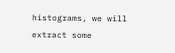histograms, we will extract some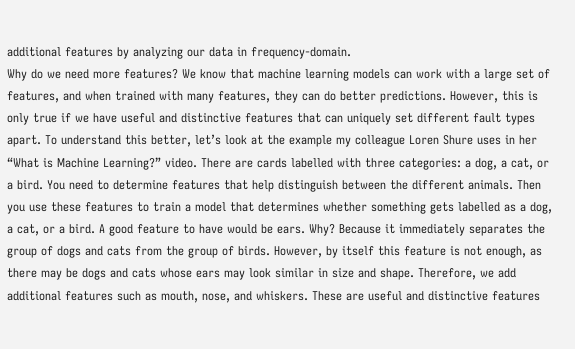additional features by analyzing our data in frequency-domain.
Why do we need more features? We know that machine learning models can work with a large set of features, and when trained with many features, they can do better predictions. However, this is only true if we have useful and distinctive features that can uniquely set different fault types apart. To understand this better, let’s look at the example my colleague Loren Shure uses in her “What is Machine Learning?” video. There are cards labelled with three categories: a dog, a cat, or a bird. You need to determine features that help distinguish between the different animals. Then you use these features to train a model that determines whether something gets labelled as a dog, a cat, or a bird. A good feature to have would be ears. Why? Because it immediately separates the group of dogs and cats from the group of birds. However, by itself this feature is not enough, as there may be dogs and cats whose ears may look similar in size and shape. Therefore, we add additional features such as mouth, nose, and whiskers. These are useful and distinctive features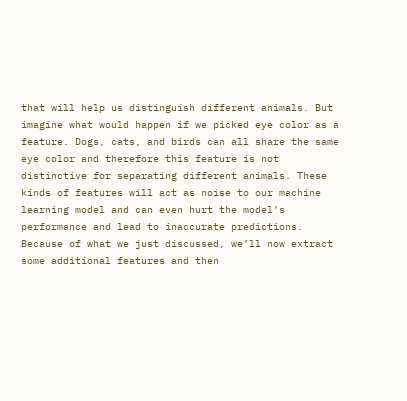that will help us distinguish different animals. But imagine what would happen if we picked eye color as a feature. Dogs, cats, and birds can all share the same eye color and therefore this feature is not distinctive for separating different animals. These kinds of features will act as noise to our machine learning model and can even hurt the model’s performance and lead to inaccurate predictions. Because of what we just discussed, we’ll now extract some additional features and then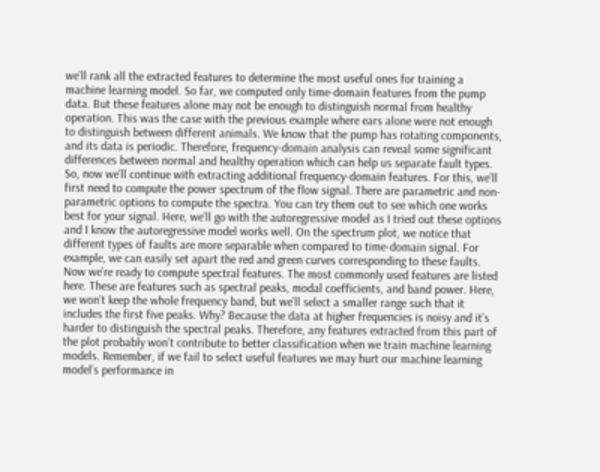we’ll rank all the extracted features to determine the most useful ones for training a machine learning model. So far, we computed only time-domain features from the pump data. But these features alone may not be enough to distinguish normal from healthy operation. This was the case with the previous example where ears alone were not enough to distinguish between different animals. We know that the pump has rotating components, and its data is periodic. Therefore, frequency-domain analysis can reveal some significant differences between normal and healthy operation which can help us separate fault types. So, now we’ll continue with extracting additional frequency-domain features. For this, we’ll first need to compute the power spectrum of the flow signal. There are parametric and non-parametric options to compute the spectra. You can try them out to see which one works best for your signal. Here, we’ll go with the autoregressive model as I tried out these options and I know the autoregressive model works well. On the spectrum plot, we notice that different types of faults are more separable when compared to time-domain signal. For example, we can easily set apart the red and green curves corresponding to these faults. Now we’re ready to compute spectral features. The most commonly used features are listed here. These are features such as spectral peaks, modal coefficients, and band power. Here, we won’t keep the whole frequency band, but we’ll select a smaller range such that it includes the first five peaks. Why? Because the data at higher frequencies is noisy and it’s harder to distinguish the spectral peaks. Therefore, any features extracted from this part of the plot probably won’t contribute to better classification when we train machine learning models. Remember, if we fail to select useful features we may hurt our machine learning model’s performance in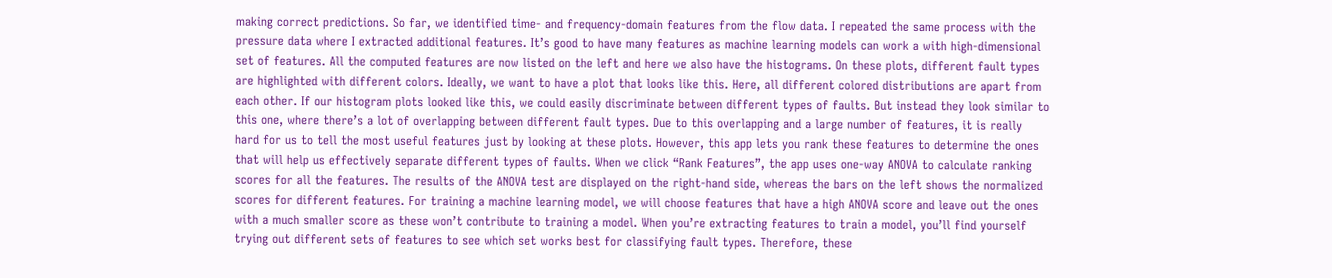making correct predictions. So far, we identified time- and frequency-domain features from the flow data. I repeated the same process with the pressure data where I extracted additional features. It’s good to have many features as machine learning models can work a with high-dimensional set of features. All the computed features are now listed on the left and here we also have the histograms. On these plots, different fault types are highlighted with different colors. Ideally, we want to have a plot that looks like this. Here, all different colored distributions are apart from each other. If our histogram plots looked like this, we could easily discriminate between different types of faults. But instead they look similar to this one, where there’s a lot of overlapping between different fault types. Due to this overlapping and a large number of features, it is really hard for us to tell the most useful features just by looking at these plots. However, this app lets you rank these features to determine the ones that will help us effectively separate different types of faults. When we click “Rank Features”, the app uses one-way ANOVA to calculate ranking scores for all the features. The results of the ANOVA test are displayed on the right-hand side, whereas the bars on the left shows the normalized scores for different features. For training a machine learning model, we will choose features that have a high ANOVA score and leave out the ones with a much smaller score as these won’t contribute to training a model. When you’re extracting features to train a model, you’ll find yourself trying out different sets of features to see which set works best for classifying fault types. Therefore, these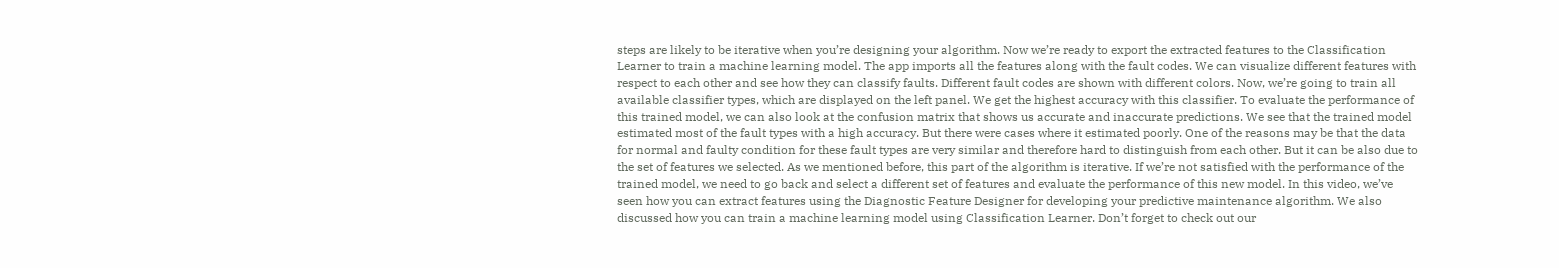steps are likely to be iterative when you’re designing your algorithm. Now we’re ready to export the extracted features to the Classification Learner to train a machine learning model. The app imports all the features along with the fault codes. We can visualize different features with respect to each other and see how they can classify faults. Different fault codes are shown with different colors. Now, we’re going to train all available classifier types, which are displayed on the left panel. We get the highest accuracy with this classifier. To evaluate the performance of this trained model, we can also look at the confusion matrix that shows us accurate and inaccurate predictions. We see that the trained model estimated most of the fault types with a high accuracy. But there were cases where it estimated poorly. One of the reasons may be that the data for normal and faulty condition for these fault types are very similar and therefore hard to distinguish from each other. But it can be also due to the set of features we selected. As we mentioned before, this part of the algorithm is iterative. If we’re not satisfied with the performance of the trained model, we need to go back and select a different set of features and evaluate the performance of this new model. In this video, we’ve seen how you can extract features using the Diagnostic Feature Designer for developing your predictive maintenance algorithm. We also discussed how you can train a machine learning model using Classification Learner. Don’t forget to check out our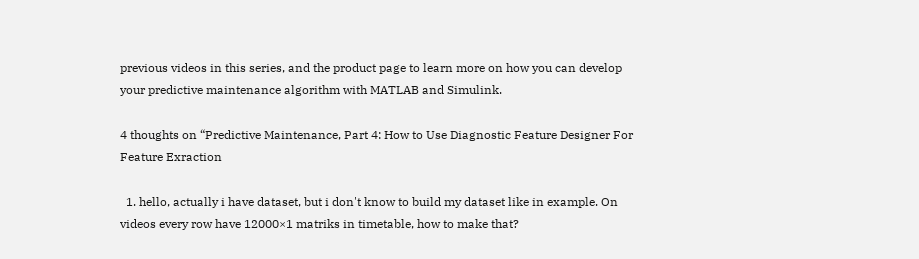previous videos in this series, and the product page to learn more on how you can develop your predictive maintenance algorithm with MATLAB and Simulink.

4 thoughts on “Predictive Maintenance, Part 4: How to Use Diagnostic Feature Designer For Feature Exraction

  1. hello, actually i have dataset, but i don't know to build my dataset like in example. On videos every row have 12000×1 matriks in timetable, how to make that?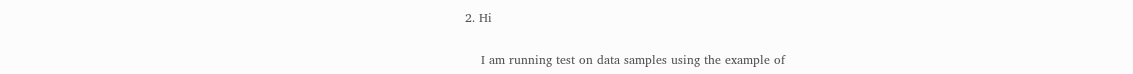2. Hi

    I am running test on data samples using the example of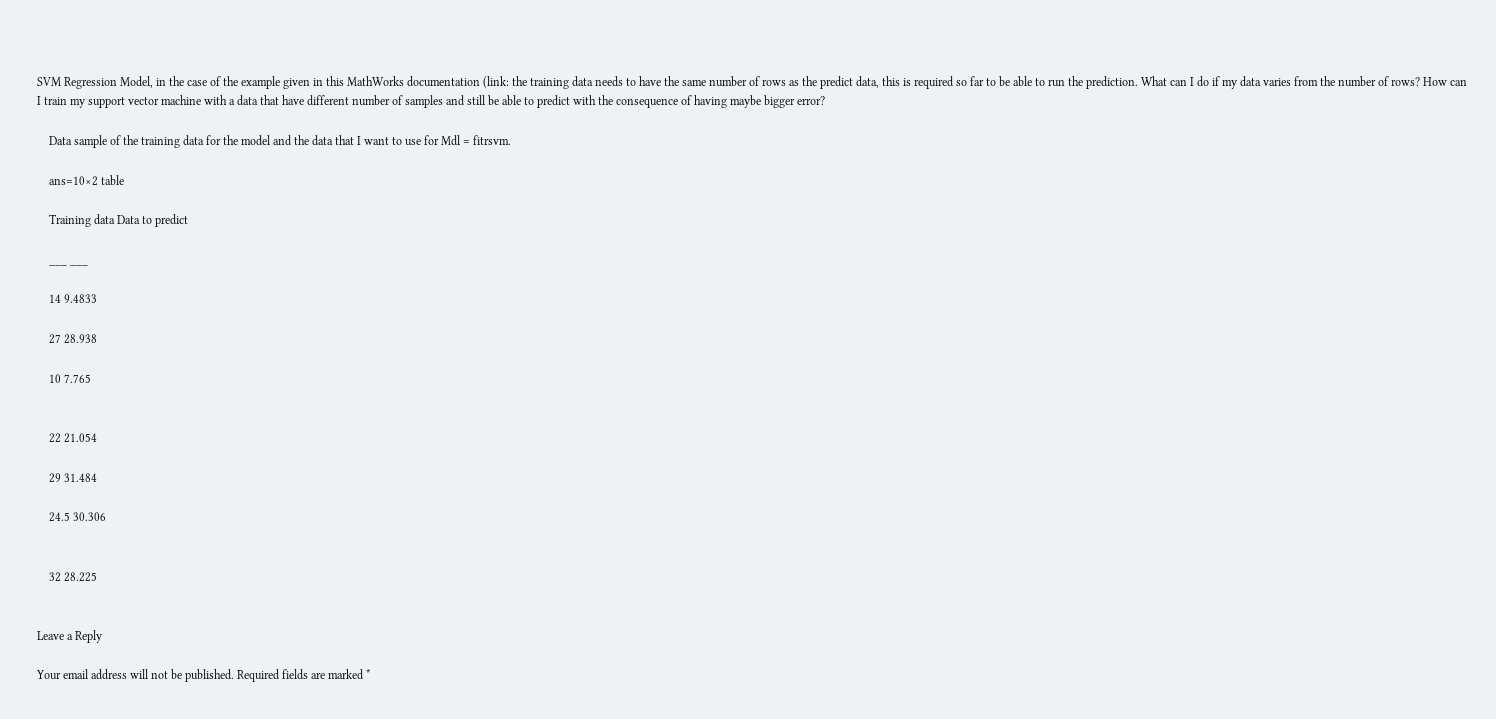SVM Regression Model, in the case of the example given in this MathWorks documentation (link: the training data needs to have the same number of rows as the predict data, this is required so far to be able to run the prediction. What can I do if my data varies from the number of rows? How can I train my support vector machine with a data that have different number of samples and still be able to predict with the consequence of having maybe bigger error?

    Data sample of the training data for the model and the data that I want to use for Mdl = fitrsvm.

    ans=10×2 table

    Training data Data to predict

    ___ ___

    14 9.4833

    27 28.938

    10 7.765


    22 21.054

    29 31.484

    24.5 30.306


    32 28.225


Leave a Reply

Your email address will not be published. Required fields are marked *